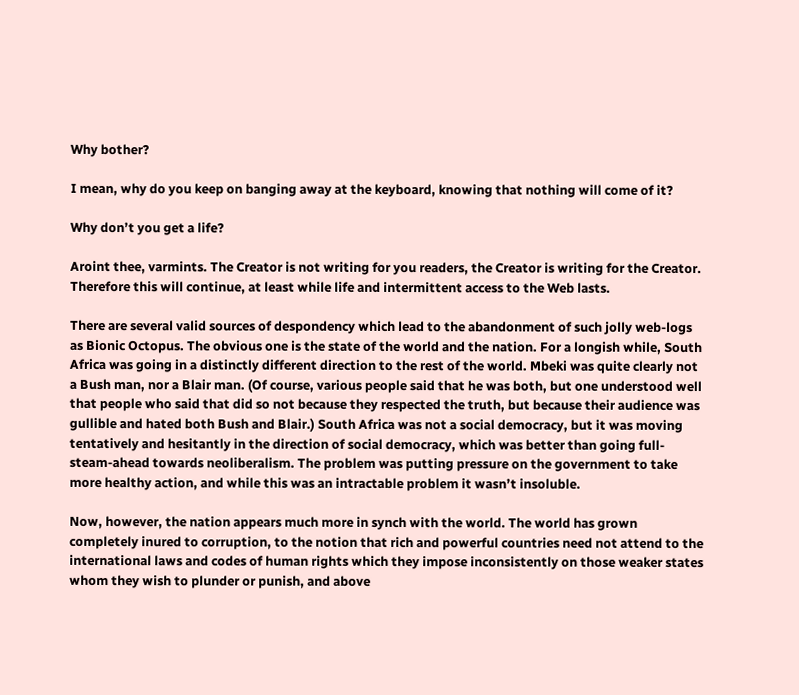Why bother?

I mean, why do you keep on banging away at the keyboard, knowing that nothing will come of it?

Why don’t you get a life?

Aroint thee, varmints. The Creator is not writing for you readers, the Creator is writing for the Creator. Therefore this will continue, at least while life and intermittent access to the Web lasts.

There are several valid sources of despondency which lead to the abandonment of such jolly web-logs as Bionic Octopus. The obvious one is the state of the world and the nation. For a longish while, South Africa was going in a distinctly different direction to the rest of the world. Mbeki was quite clearly not a Bush man, nor a Blair man. (Of course, various people said that he was both, but one understood well that people who said that did so not because they respected the truth, but because their audience was gullible and hated both Bush and Blair.) South Africa was not a social democracy, but it was moving tentatively and hesitantly in the direction of social democracy, which was better than going full-steam-ahead towards neoliberalism. The problem was putting pressure on the government to take more healthy action, and while this was an intractable problem it wasn’t insoluble.

Now, however, the nation appears much more in synch with the world. The world has grown completely inured to corruption, to the notion that rich and powerful countries need not attend to the international laws and codes of human rights which they impose inconsistently on those weaker states whom they wish to plunder or punish, and above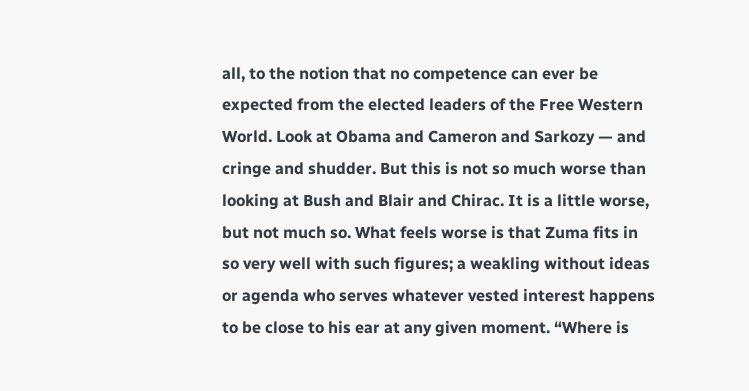all, to the notion that no competence can ever be expected from the elected leaders of the Free Western World. Look at Obama and Cameron and Sarkozy — and cringe and shudder. But this is not so much worse than looking at Bush and Blair and Chirac. It is a little worse, but not much so. What feels worse is that Zuma fits in so very well with such figures; a weakling without ideas or agenda who serves whatever vested interest happens to be close to his ear at any given moment. “Where is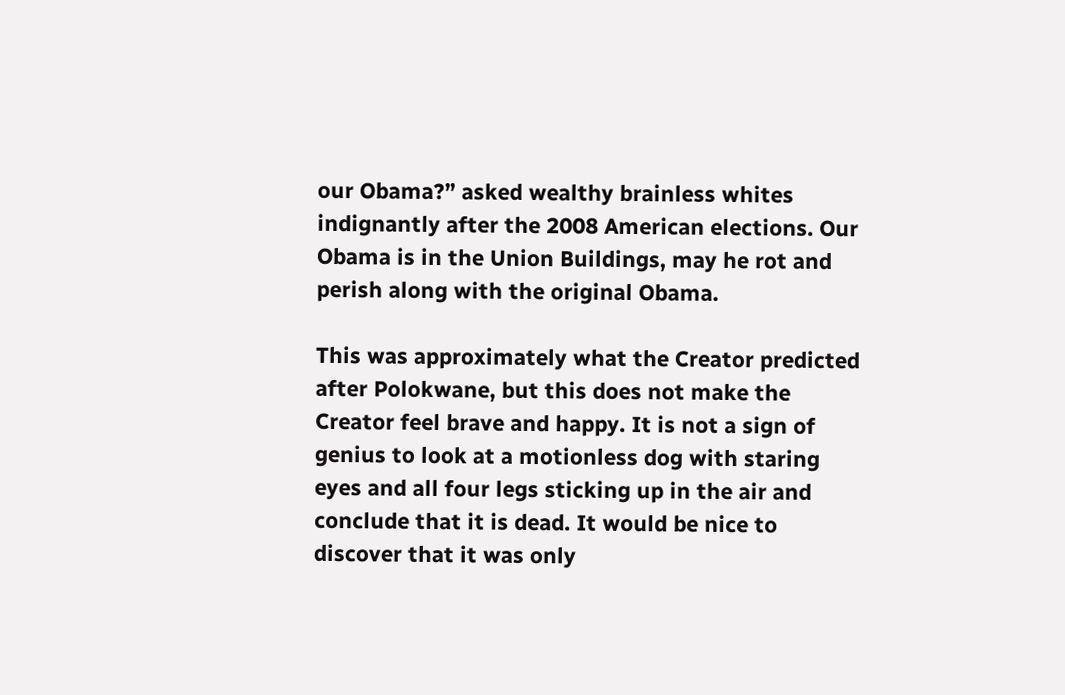our Obama?” asked wealthy brainless whites indignantly after the 2008 American elections. Our Obama is in the Union Buildings, may he rot and perish along with the original Obama.

This was approximately what the Creator predicted after Polokwane, but this does not make the Creator feel brave and happy. It is not a sign of genius to look at a motionless dog with staring eyes and all four legs sticking up in the air and conclude that it is dead. It would be nice to discover that it was only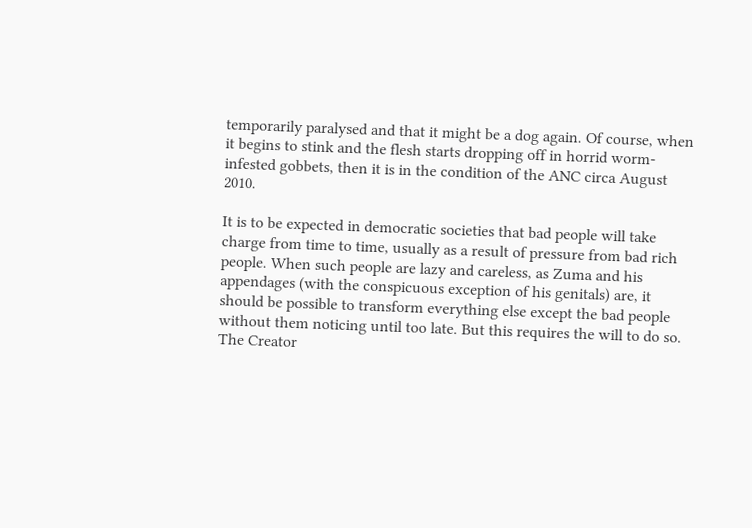temporarily paralysed and that it might be a dog again. Of course, when it begins to stink and the flesh starts dropping off in horrid worm-infested gobbets, then it is in the condition of the ANC circa August 2010.

It is to be expected in democratic societies that bad people will take charge from time to time, usually as a result of pressure from bad rich people. When such people are lazy and careless, as Zuma and his appendages (with the conspicuous exception of his genitals) are, it should be possible to transform everything else except the bad people without them noticing until too late. But this requires the will to do so. The Creator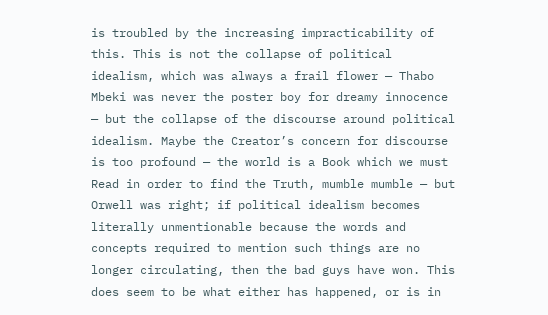is troubled by the increasing impracticability of this. This is not the collapse of political idealism, which was always a frail flower — Thabo Mbeki was never the poster boy for dreamy innocence — but the collapse of the discourse around political idealism. Maybe the Creator’s concern for discourse is too profound — the world is a Book which we must Read in order to find the Truth, mumble mumble — but Orwell was right; if political idealism becomes literally unmentionable because the words and concepts required to mention such things are no longer circulating, then the bad guys have won. This does seem to be what either has happened, or is in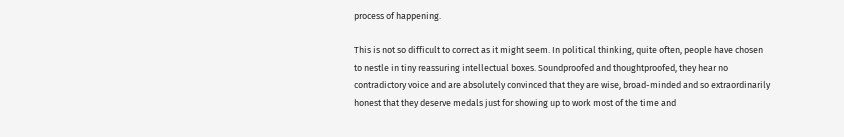process of happening.

This is not so difficult to correct as it might seem. In political thinking, quite often, people have chosen to nestle in tiny reassuring intellectual boxes. Soundproofed and thoughtproofed, they hear no contradictory voice and are absolutely convinced that they are wise, broad-minded and so extraordinarily honest that they deserve medals just for showing up to work most of the time and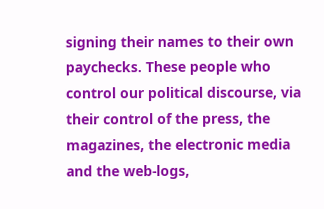signing their names to their own paychecks. These people who control our political discourse, via their control of the press, the magazines, the electronic media and the web-logs,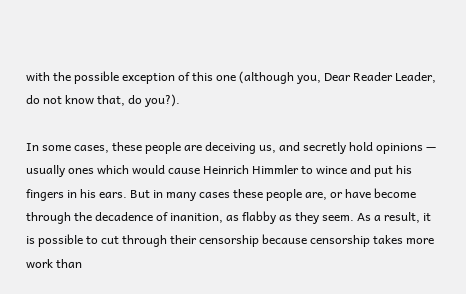with the possible exception of this one (although you, Dear Reader Leader, do not know that, do you?).

In some cases, these people are deceiving us, and secretly hold opinions — usually ones which would cause Heinrich Himmler to wince and put his fingers in his ears. But in many cases these people are, or have become through the decadence of inanition, as flabby as they seem. As a result, it is possible to cut through their censorship because censorship takes more work than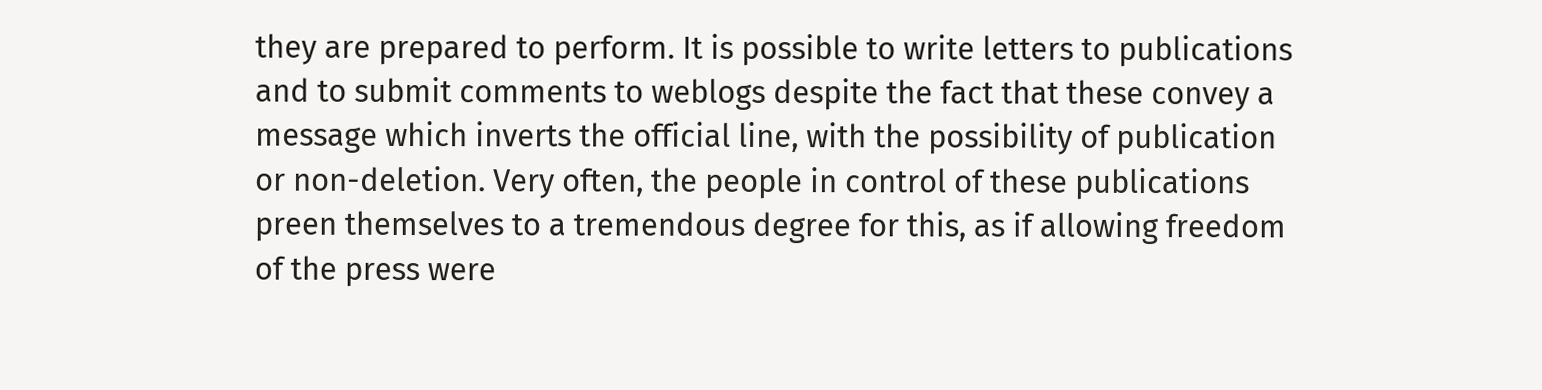they are prepared to perform. It is possible to write letters to publications and to submit comments to weblogs despite the fact that these convey a message which inverts the official line, with the possibility of publication or non-deletion. Very often, the people in control of these publications preen themselves to a tremendous degree for this, as if allowing freedom of the press were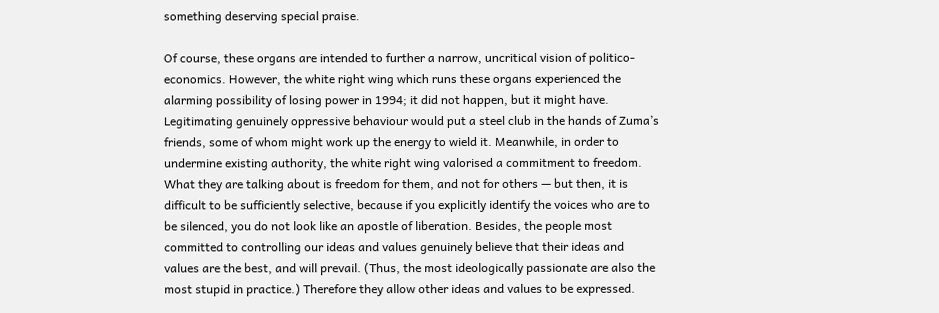something deserving special praise.

Of course, these organs are intended to further a narrow, uncritical vision of politico-economics. However, the white right wing which runs these organs experienced the alarming possibility of losing power in 1994; it did not happen, but it might have. Legitimating genuinely oppressive behaviour would put a steel club in the hands of Zuma’s friends, some of whom might work up the energy to wield it. Meanwhile, in order to undermine existing authority, the white right wing valorised a commitment to freedom. What they are talking about is freedom for them, and not for others — but then, it is difficult to be sufficiently selective, because if you explicitly identify the voices who are to be silenced, you do not look like an apostle of liberation. Besides, the people most committed to controlling our ideas and values genuinely believe that their ideas and values are the best, and will prevail. (Thus, the most ideologically passionate are also the most stupid in practice.) Therefore they allow other ideas and values to be expressed.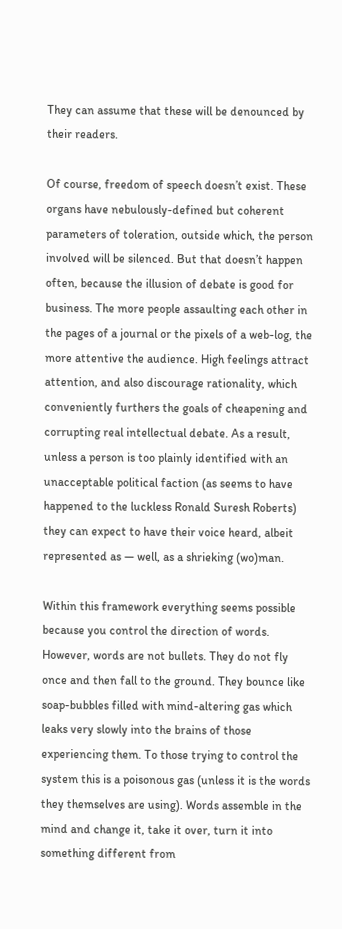They can assume that these will be denounced by their readers.

Of course, freedom of speech doesn’t exist. These organs have nebulously-defined but coherent parameters of toleration, outside which, the person involved will be silenced. But that doesn’t happen often, because the illusion of debate is good for business. The more people assaulting each other in the pages of a journal or the pixels of a web-log, the more attentive the audience. High feelings attract attention, and also discourage rationality, which conveniently furthers the goals of cheapening and corrupting real intellectual debate. As a result, unless a person is too plainly identified with an unacceptable political faction (as seems to have happened to the luckless Ronald Suresh Roberts) they can expect to have their voice heard, albeit represented as — well, as a shrieking (wo)man.

Within this framework everything seems possible because you control the direction of words. However, words are not bullets. They do not fly once and then fall to the ground. They bounce like soap-bubbles filled with mind-altering gas which leaks very slowly into the brains of those experiencing them. To those trying to control the system this is a poisonous gas (unless it is the words they themselves are using). Words assemble in the mind and change it, take it over, turn it into something different from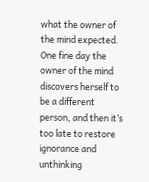what the owner of the mind expected. One fine day the owner of the mind discovers herself to be a different person, and then it’s too late to restore ignorance and unthinking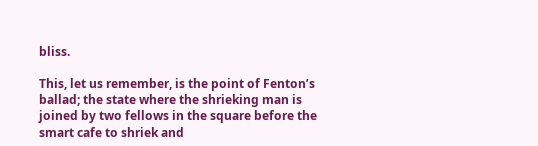bliss.

This, let us remember, is the point of Fenton’s ballad; the state where the shrieking man is joined by two fellows in the square before the smart cafe to shriek and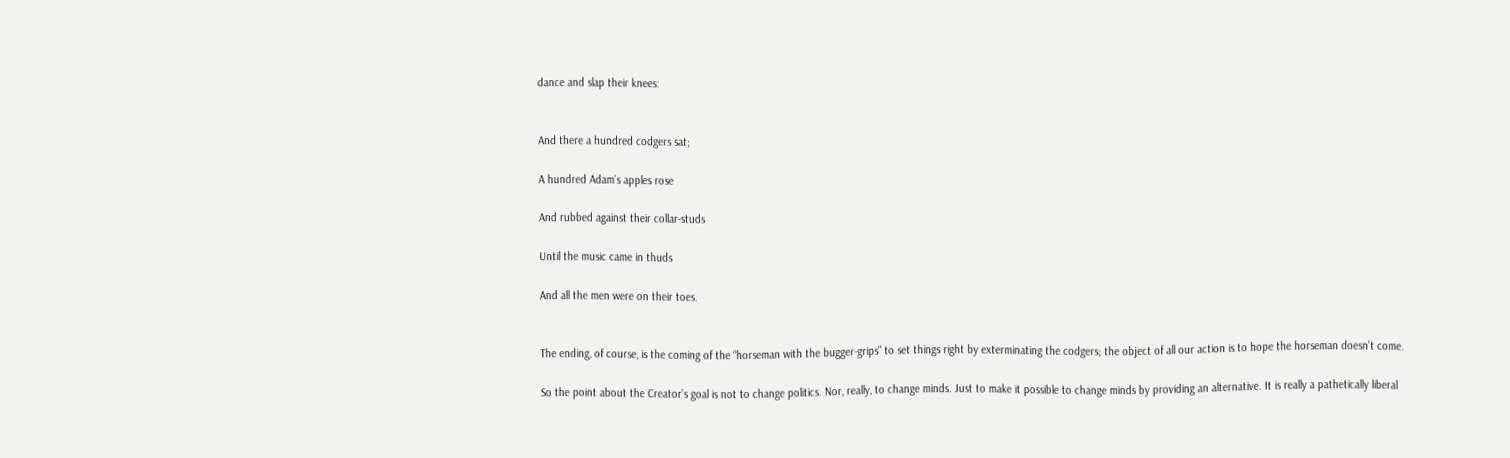dance and slap their knees:


And there a hundred codgers sat;

A hundred Adam’s apples rose

And rubbed against their collar-studs

Until the music came in thuds

And all the men were on their toes.


The ending, of course, is the coming of the “horseman with the bugger-grips” to set things right by exterminating the codgers; the object of all our action is to hope the horseman doesn’t come.

So the point about the Creator’s goal is not to change politics. Nor, really, to change minds. Just to make it possible to change minds by providing an alternative. It is really a pathetically liberal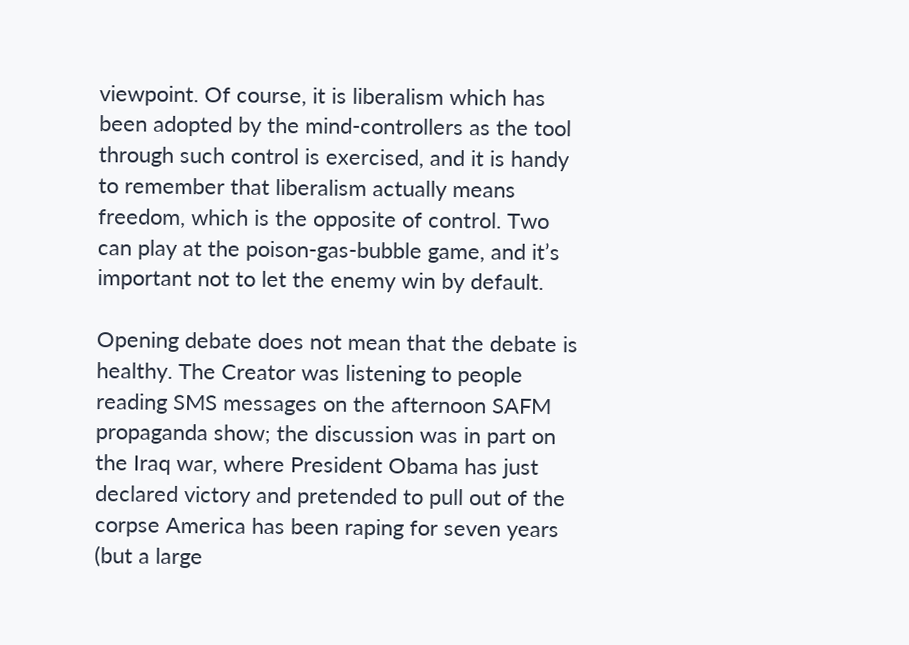viewpoint. Of course, it is liberalism which has been adopted by the mind-controllers as the tool through such control is exercised, and it is handy to remember that liberalism actually means freedom, which is the opposite of control. Two can play at the poison-gas-bubble game, and it’s important not to let the enemy win by default.

Opening debate does not mean that the debate is healthy. The Creator was listening to people reading SMS messages on the afternoon SAFM propaganda show; the discussion was in part on the Iraq war, where President Obama has just declared victory and pretended to pull out of the corpse America has been raping for seven years (but a large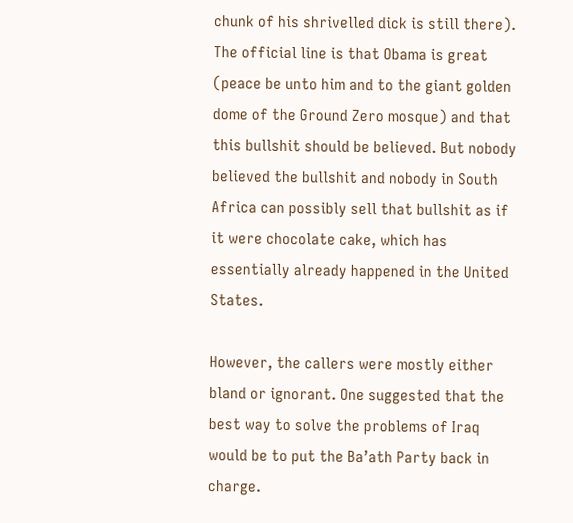chunk of his shrivelled dick is still there). The official line is that Obama is great (peace be unto him and to the giant golden dome of the Ground Zero mosque) and that this bullshit should be believed. But nobody believed the bullshit and nobody in South Africa can possibly sell that bullshit as if it were chocolate cake, which has essentially already happened in the United States.

However, the callers were mostly either bland or ignorant. One suggested that the best way to solve the problems of Iraq would be to put the Ba’ath Party back in charge.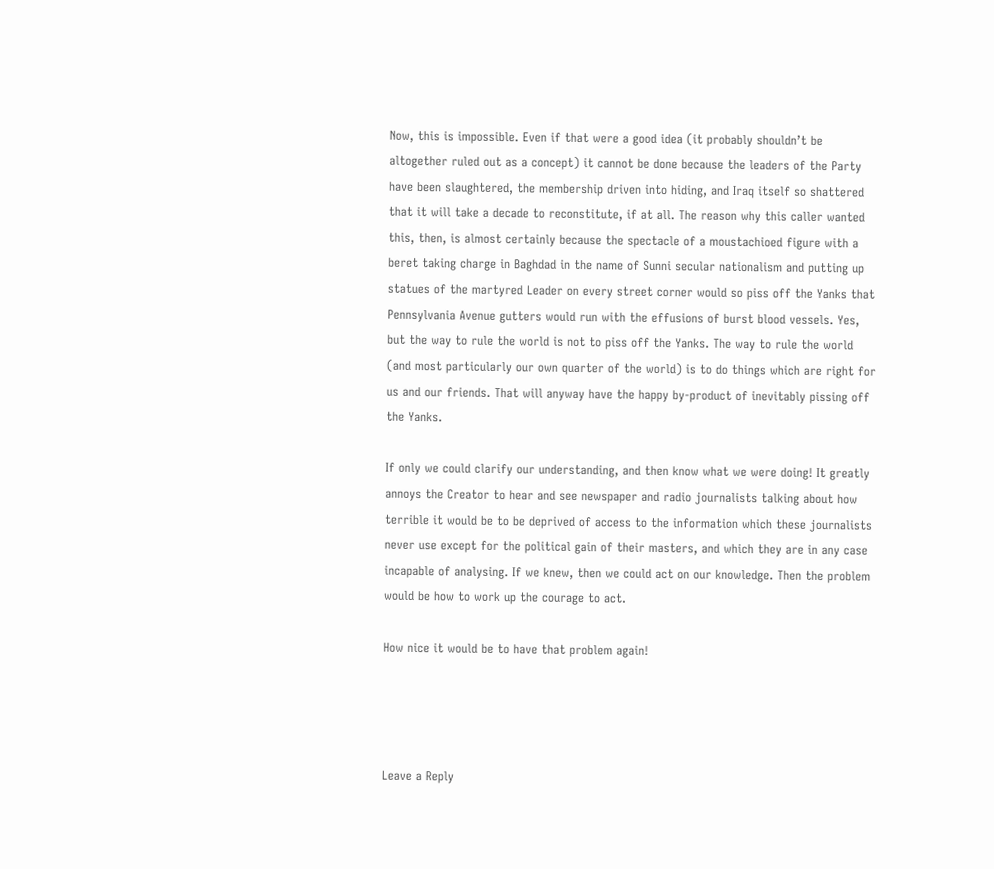Now, this is impossible. Even if that were a good idea (it probably shouldn’t be altogether ruled out as a concept) it cannot be done because the leaders of the Party have been slaughtered, the membership driven into hiding, and Iraq itself so shattered that it will take a decade to reconstitute, if at all. The reason why this caller wanted this, then, is almost certainly because the spectacle of a moustachioed figure with a beret taking charge in Baghdad in the name of Sunni secular nationalism and putting up statues of the martyred Leader on every street corner would so piss off the Yanks that Pennsylvania Avenue gutters would run with the effusions of burst blood vessels. Yes, but the way to rule the world is not to piss off the Yanks. The way to rule the world (and most particularly our own quarter of the world) is to do things which are right for us and our friends. That will anyway have the happy by-product of inevitably pissing off the Yanks.

If only we could clarify our understanding, and then know what we were doing! It greatly annoys the Creator to hear and see newspaper and radio journalists talking about how terrible it would be to be deprived of access to the information which these journalists never use except for the political gain of their masters, and which they are in any case incapable of analysing. If we knew, then we could act on our knowledge. Then the problem would be how to work up the courage to act.

How nice it would be to have that problem again!




Leave a Reply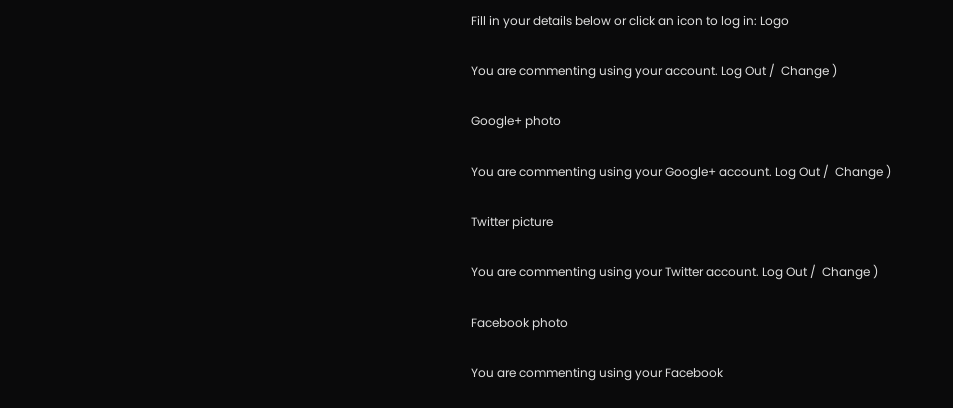Fill in your details below or click an icon to log in: Logo

You are commenting using your account. Log Out /  Change )

Google+ photo

You are commenting using your Google+ account. Log Out /  Change )

Twitter picture

You are commenting using your Twitter account. Log Out /  Change )

Facebook photo

You are commenting using your Facebook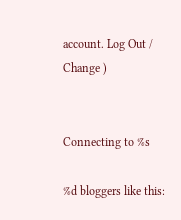account. Log Out /  Change )


Connecting to %s

%d bloggers like this: